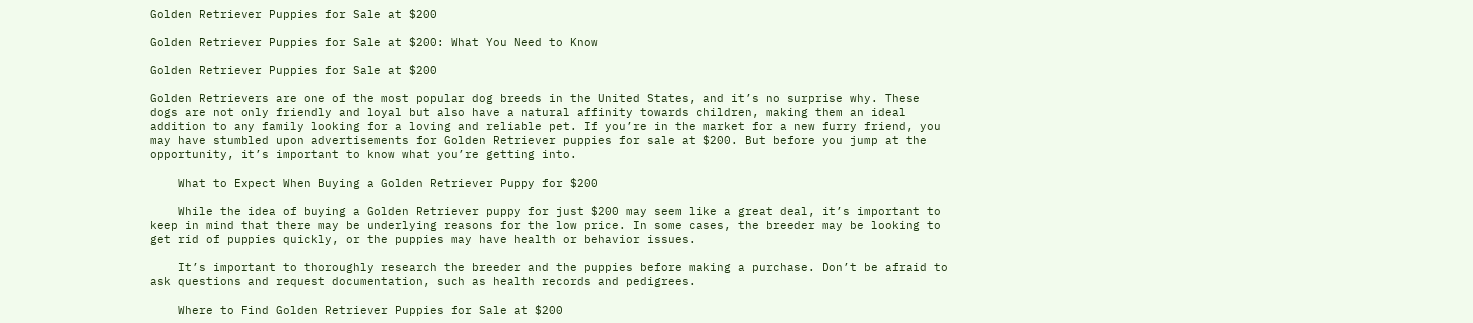Golden Retriever Puppies for Sale at $200

Golden Retriever Puppies for Sale at $200: What You Need to Know

Golden Retriever Puppies for Sale at $200

Golden Retrievers are one of the most popular dog breeds in the United States, and it’s no surprise why. These dogs are not only friendly and loyal but also have a natural affinity towards children, making them an ideal addition to any family looking for a loving and reliable pet. If you’re in the market for a new furry friend, you may have stumbled upon advertisements for Golden Retriever puppies for sale at $200. But before you jump at the opportunity, it’s important to know what you’re getting into.

    What to Expect When Buying a Golden Retriever Puppy for $200

    While the idea of buying a Golden Retriever puppy for just $200 may seem like a great deal, it’s important to keep in mind that there may be underlying reasons for the low price. In some cases, the breeder may be looking to get rid of puppies quickly, or the puppies may have health or behavior issues.

    It’s important to thoroughly research the breeder and the puppies before making a purchase. Don’t be afraid to ask questions and request documentation, such as health records and pedigrees.

    Where to Find Golden Retriever Puppies for Sale at $200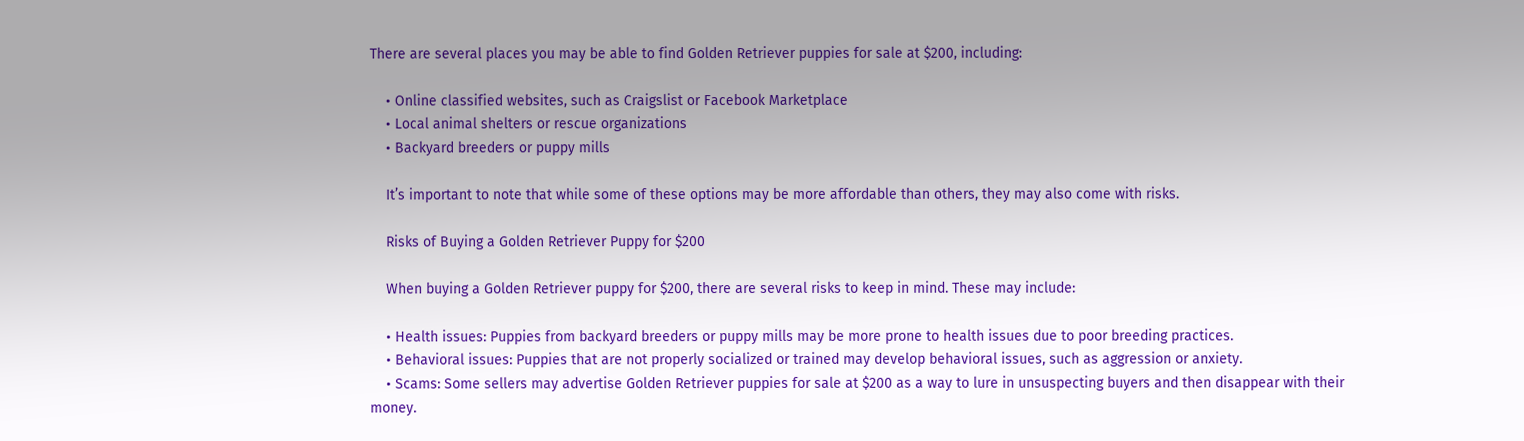There are several places you may be able to find Golden Retriever puppies for sale at $200, including:

    • Online classified websites, such as Craigslist or Facebook Marketplace
    • Local animal shelters or rescue organizations
    • Backyard breeders or puppy mills

    It’s important to note that while some of these options may be more affordable than others, they may also come with risks.

    Risks of Buying a Golden Retriever Puppy for $200

    When buying a Golden Retriever puppy for $200, there are several risks to keep in mind. These may include:

    • Health issues: Puppies from backyard breeders or puppy mills may be more prone to health issues due to poor breeding practices.
    • Behavioral issues: Puppies that are not properly socialized or trained may develop behavioral issues, such as aggression or anxiety.
    • Scams: Some sellers may advertise Golden Retriever puppies for sale at $200 as a way to lure in unsuspecting buyers and then disappear with their money.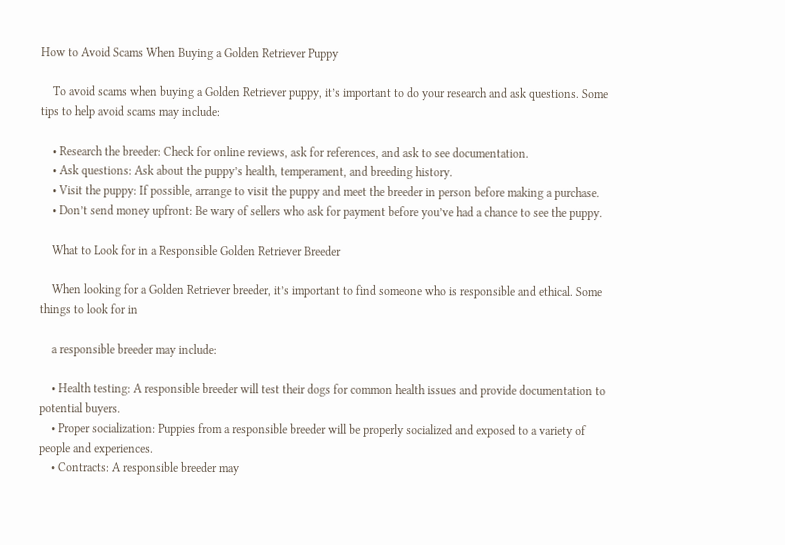How to Avoid Scams When Buying a Golden Retriever Puppy

    To avoid scams when buying a Golden Retriever puppy, it’s important to do your research and ask questions. Some tips to help avoid scams may include:

    • Research the breeder: Check for online reviews, ask for references, and ask to see documentation.
    • Ask questions: Ask about the puppy’s health, temperament, and breeding history.
    • Visit the puppy: If possible, arrange to visit the puppy and meet the breeder in person before making a purchase.
    • Don’t send money upfront: Be wary of sellers who ask for payment before you’ve had a chance to see the puppy.

    What to Look for in a Responsible Golden Retriever Breeder

    When looking for a Golden Retriever breeder, it’s important to find someone who is responsible and ethical. Some things to look for in

    a responsible breeder may include:

    • Health testing: A responsible breeder will test their dogs for common health issues and provide documentation to potential buyers.
    • Proper socialization: Puppies from a responsible breeder will be properly socialized and exposed to a variety of people and experiences.
    • Contracts: A responsible breeder may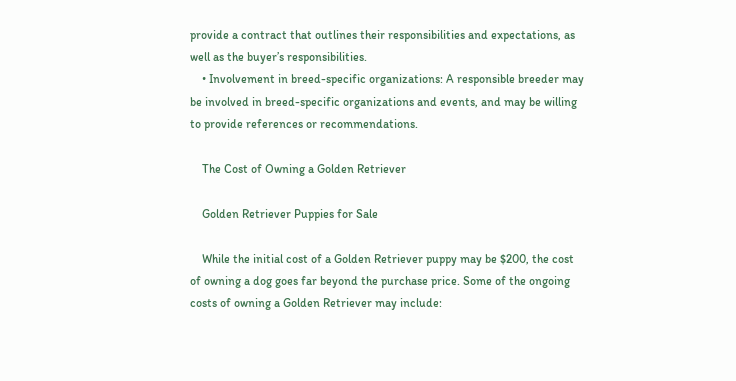provide a contract that outlines their responsibilities and expectations, as well as the buyer’s responsibilities.
    • Involvement in breed-specific organizations: A responsible breeder may be involved in breed-specific organizations and events, and may be willing to provide references or recommendations.

    The Cost of Owning a Golden Retriever

    Golden Retriever Puppies for Sale

    While the initial cost of a Golden Retriever puppy may be $200, the cost of owning a dog goes far beyond the purchase price. Some of the ongoing costs of owning a Golden Retriever may include: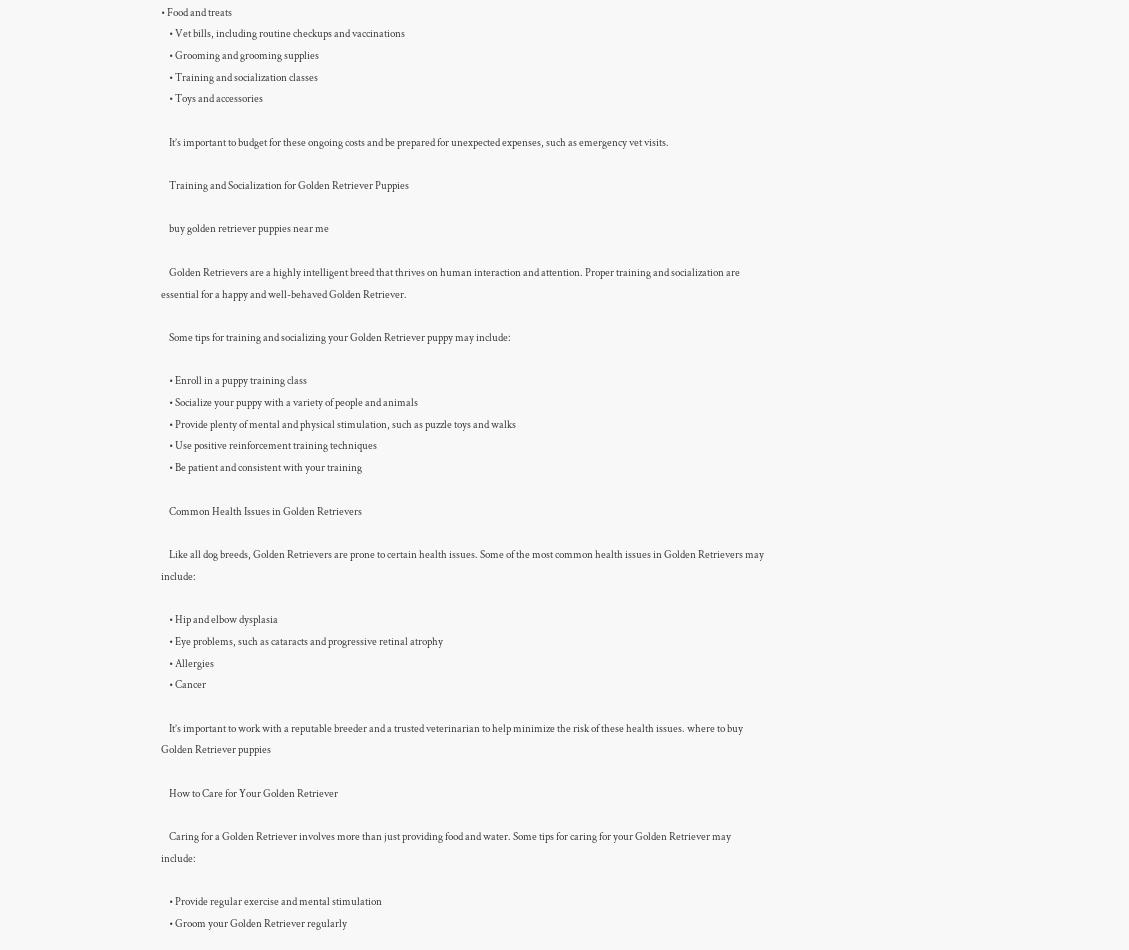• Food and treats
    • Vet bills, including routine checkups and vaccinations
    • Grooming and grooming supplies
    • Training and socialization classes
    • Toys and accessories

    It’s important to budget for these ongoing costs and be prepared for unexpected expenses, such as emergency vet visits.

    Training and Socialization for Golden Retriever Puppies

    buy golden retriever puppies near me

    Golden Retrievers are a highly intelligent breed that thrives on human interaction and attention. Proper training and socialization are essential for a happy and well-behaved Golden Retriever.

    Some tips for training and socializing your Golden Retriever puppy may include:

    • Enroll in a puppy training class
    • Socialize your puppy with a variety of people and animals
    • Provide plenty of mental and physical stimulation, such as puzzle toys and walks
    • Use positive reinforcement training techniques
    • Be patient and consistent with your training

    Common Health Issues in Golden Retrievers

    Like all dog breeds, Golden Retrievers are prone to certain health issues. Some of the most common health issues in Golden Retrievers may include:

    • Hip and elbow dysplasia
    • Eye problems, such as cataracts and progressive retinal atrophy
    • Allergies
    • Cancer

    It’s important to work with a reputable breeder and a trusted veterinarian to help minimize the risk of these health issues. where to buy Golden Retriever puppies

    How to Care for Your Golden Retriever

    Caring for a Golden Retriever involves more than just providing food and water. Some tips for caring for your Golden Retriever may include:

    • Provide regular exercise and mental stimulation
    • Groom your Golden Retriever regularly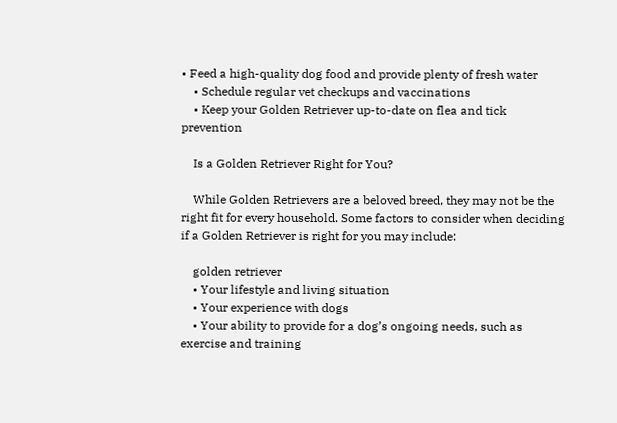• Feed a high-quality dog food and provide plenty of fresh water
    • Schedule regular vet checkups and vaccinations
    • Keep your Golden Retriever up-to-date on flea and tick prevention

    Is a Golden Retriever Right for You?

    While Golden Retrievers are a beloved breed, they may not be the right fit for every household. Some factors to consider when deciding if a Golden Retriever is right for you may include:

    golden retriever
    • Your lifestyle and living situation
    • Your experience with dogs
    • Your ability to provide for a dog’s ongoing needs, such as exercise and training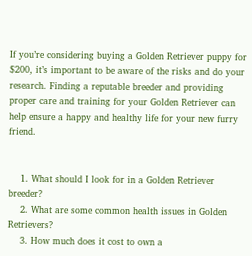If you’re considering buying a Golden Retriever puppy for $200, it’s important to be aware of the risks and do your research. Finding a reputable breeder and providing proper care and training for your Golden Retriever can help ensure a happy and healthy life for your new furry friend.


    1. What should I look for in a Golden Retriever breeder?
    2. What are some common health issues in Golden Retrievers?
    3. How much does it cost to own a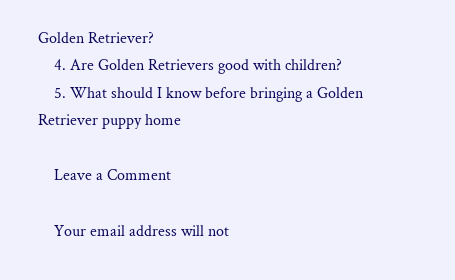Golden Retriever?
    4. Are Golden Retrievers good with children?
    5. What should I know before bringing a Golden Retriever puppy home

    Leave a Comment

    Your email address will not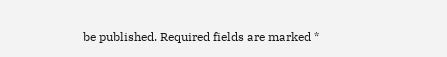be published. Required fields are marked *